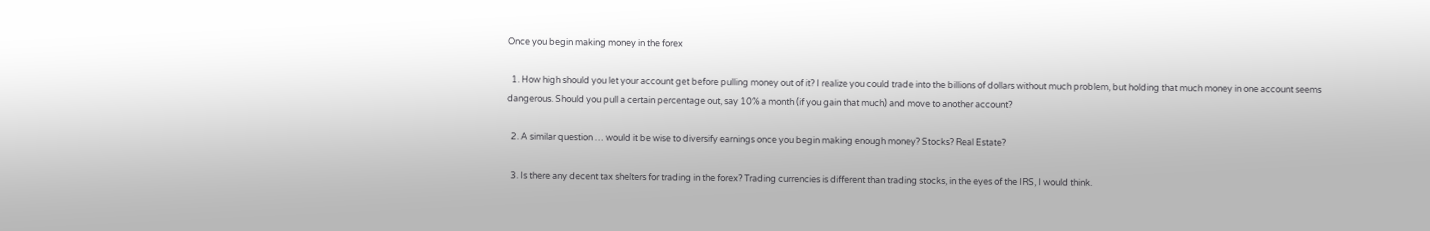Once you begin making money in the forex

  1. How high should you let your account get before pulling money out of it? I realize you could trade into the billions of dollars without much problem, but holding that much money in one account seems dangerous. Should you pull a certain percentage out, say 10% a month (if you gain that much) and move to another account?

  2. A similar question … would it be wise to diversify earnings once you begin making enough money? Stocks? Real Estate?

  3. Is there any decent tax shelters for trading in the forex? Trading currencies is different than trading stocks, in the eyes of the IRS, I would think.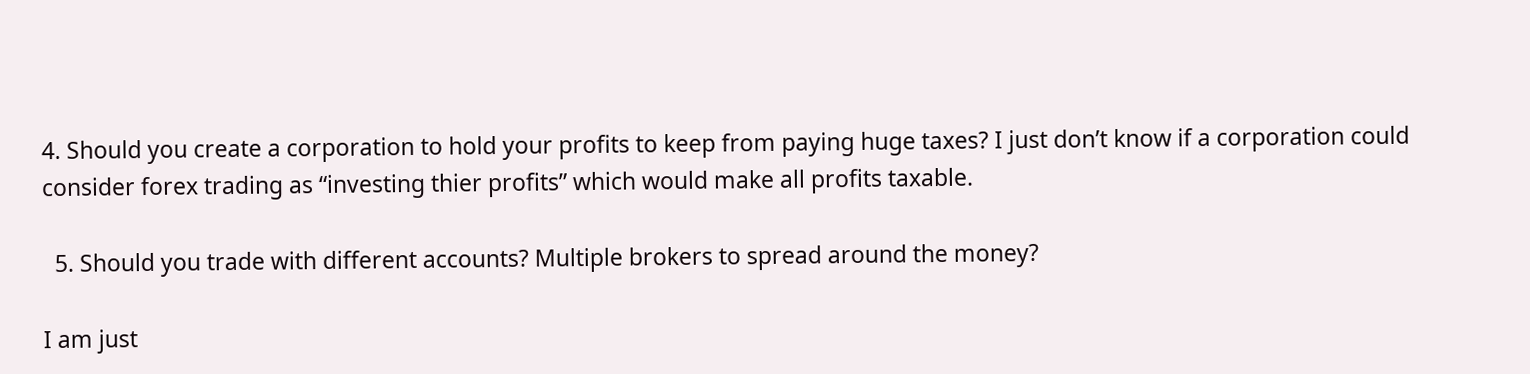4. Should you create a corporation to hold your profits to keep from paying huge taxes? I just don’t know if a corporation could consider forex trading as “investing thier profits” which would make all profits taxable.

  5. Should you trade with different accounts? Multiple brokers to spread around the money?

I am just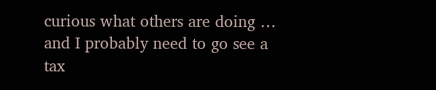curious what others are doing … and I probably need to go see a tax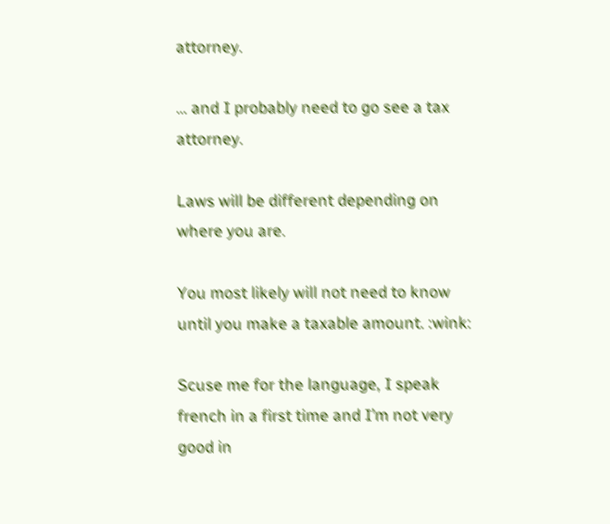attorney.

… and I probably need to go see a tax attorney.

Laws will be different depending on where you are.

You most likely will not need to know until you make a taxable amount. :wink:

Scuse me for the language, I speak french in a first time and I’m not very good in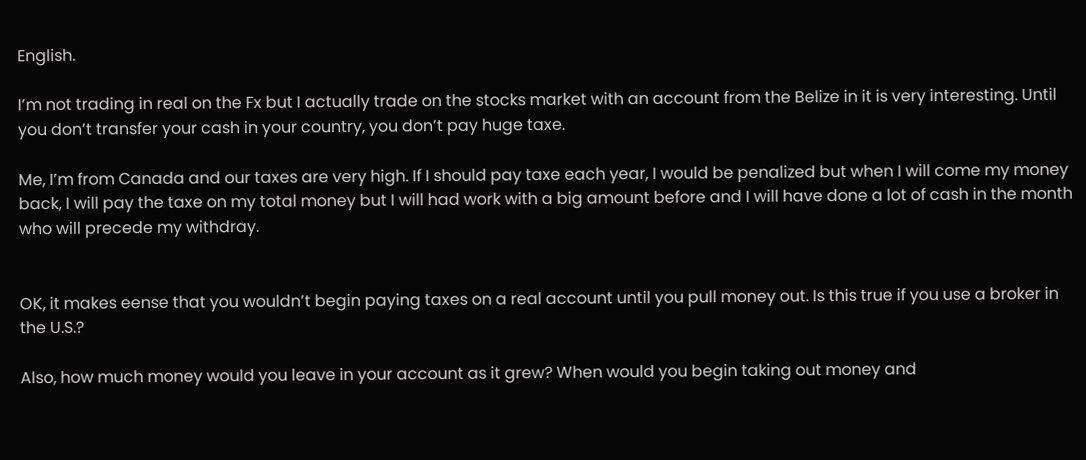English.

I’m not trading in real on the Fx but I actually trade on the stocks market with an account from the Belize in it is very interesting. Until you don’t transfer your cash in your country, you don’t pay huge taxe.

Me, I’m from Canada and our taxes are very high. If I should pay taxe each year, I would be penalized but when I will come my money back, I will pay the taxe on my total money but I will had work with a big amount before and I will have done a lot of cash in the month who will precede my withdray.


OK, it makes eense that you wouldn’t begin paying taxes on a real account until you pull money out. Is this true if you use a broker in the U.S.?

Also, how much money would you leave in your account as it grew? When would you begin taking out money and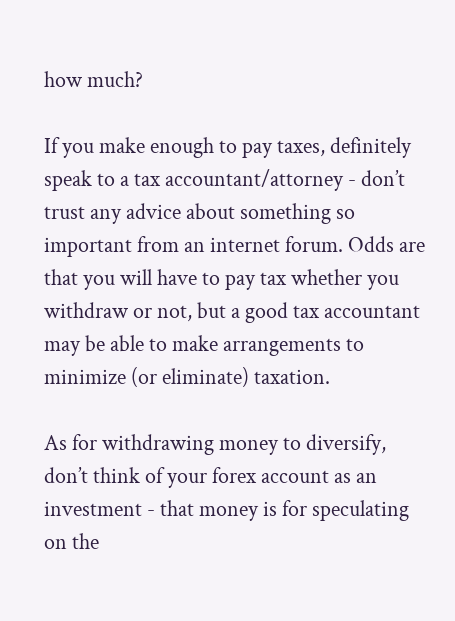how much?

If you make enough to pay taxes, definitely speak to a tax accountant/attorney - don’t trust any advice about something so important from an internet forum. Odds are that you will have to pay tax whether you withdraw or not, but a good tax accountant may be able to make arrangements to minimize (or eliminate) taxation.

As for withdrawing money to diversify, don’t think of your forex account as an investment - that money is for speculating on the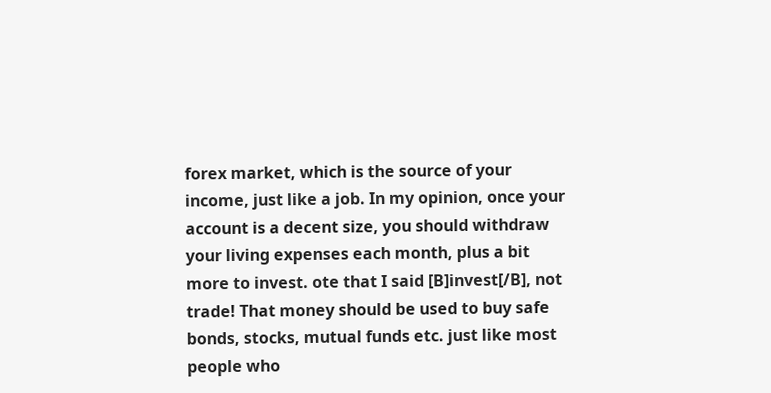forex market, which is the source of your income, just like a job. In my opinion, once your account is a decent size, you should withdraw your living expenses each month, plus a bit more to invest. ote that I said [B]invest[/B], not trade! That money should be used to buy safe bonds, stocks, mutual funds etc. just like most people who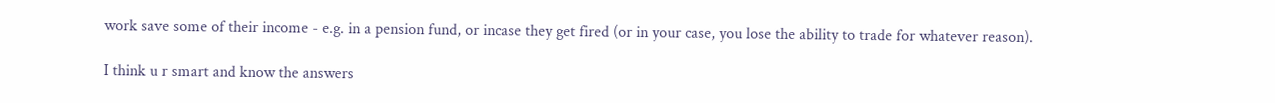work save some of their income - e.g. in a pension fund, or incase they get fired (or in your case, you lose the ability to trade for whatever reason).

I think u r smart and know the answers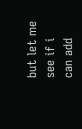but let me see if i can add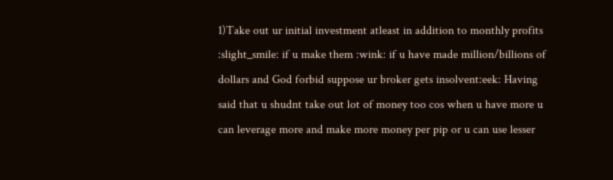1)Take out ur initial investment atleast in addition to monthly profits :slight_smile: if u make them :wink: if u have made million/billions of dollars and God forbid suppose ur broker gets insolvent:eek: Having said that u shudnt take out lot of money too cos when u have more u can leverage more and make more money per pip or u can use lesser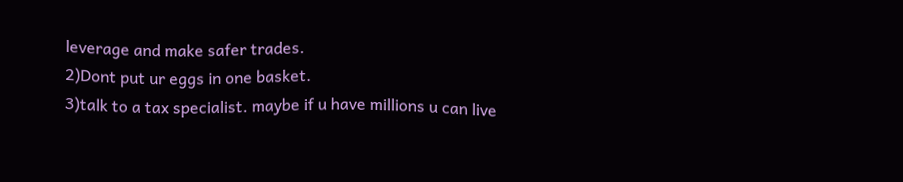leverage and make safer trades.
2)Dont put ur eggs in one basket.
3)talk to a tax specialist. maybe if u have millions u can live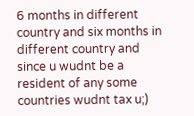6 months in different country and six months in different country and since u wudnt be a resident of any some countries wudnt tax u;)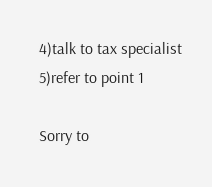4)talk to tax specialist
5)refer to point 1

Sorry to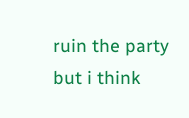ruin the party but i think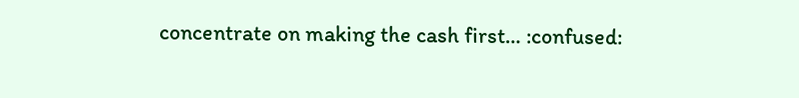concentrate on making the cash first… :confused: